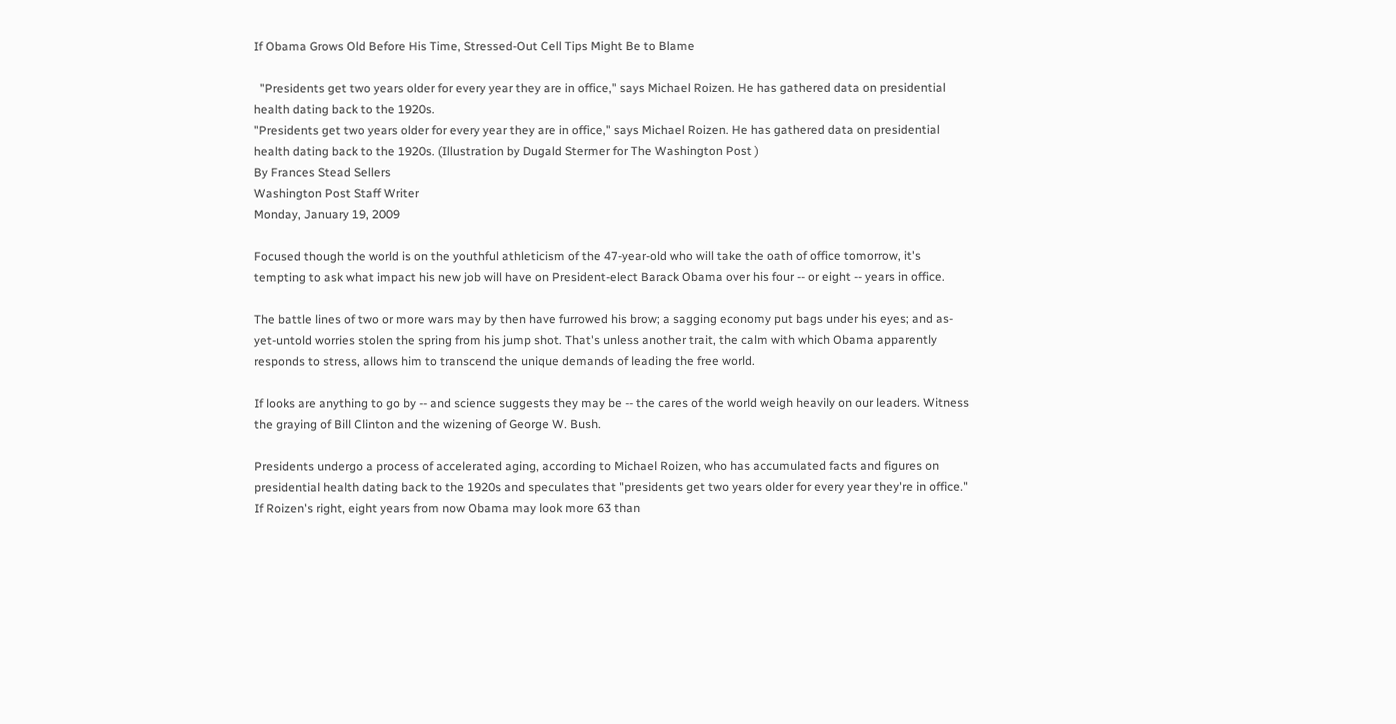If Obama Grows Old Before His Time, Stressed-Out Cell Tips Might Be to Blame

  "Presidents get two years older for every year they are in office," says Michael Roizen. He has gathered data on presidential health dating back to the 1920s.
"Presidents get two years older for every year they are in office," says Michael Roizen. He has gathered data on presidential health dating back to the 1920s. (Illustration by Dugald Stermer for The Washington Post )
By Frances Stead Sellers
Washington Post Staff Writer
Monday, January 19, 2009

Focused though the world is on the youthful athleticism of the 47-year-old who will take the oath of office tomorrow, it's tempting to ask what impact his new job will have on President-elect Barack Obama over his four -- or eight -- years in office.

The battle lines of two or more wars may by then have furrowed his brow; a sagging economy put bags under his eyes; and as-yet-untold worries stolen the spring from his jump shot. That's unless another trait, the calm with which Obama apparently responds to stress, allows him to transcend the unique demands of leading the free world.

If looks are anything to go by -- and science suggests they may be -- the cares of the world weigh heavily on our leaders. Witness the graying of Bill Clinton and the wizening of George W. Bush.

Presidents undergo a process of accelerated aging, according to Michael Roizen, who has accumulated facts and figures on presidential health dating back to the 1920s and speculates that "presidents get two years older for every year they're in office." If Roizen's right, eight years from now Obama may look more 63 than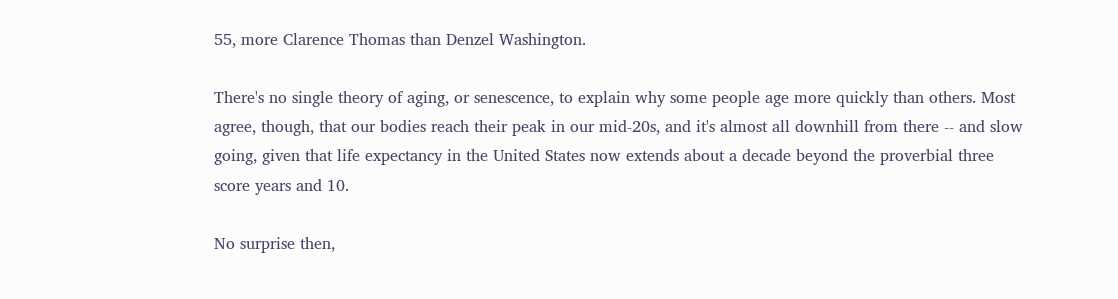55, more Clarence Thomas than Denzel Washington.

There's no single theory of aging, or senescence, to explain why some people age more quickly than others. Most agree, though, that our bodies reach their peak in our mid-20s, and it's almost all downhill from there -- and slow going, given that life expectancy in the United States now extends about a decade beyond the proverbial three score years and 10.

No surprise then,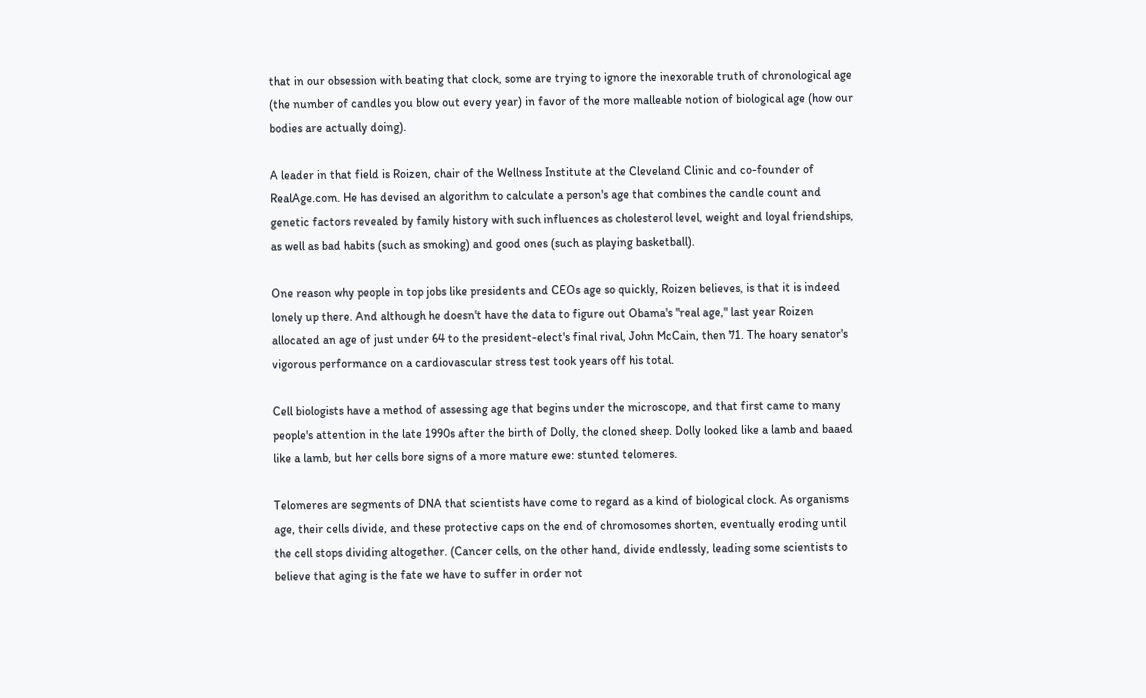that in our obsession with beating that clock, some are trying to ignore the inexorable truth of chronological age (the number of candles you blow out every year) in favor of the more malleable notion of biological age (how our bodies are actually doing).

A leader in that field is Roizen, chair of the Wellness Institute at the Cleveland Clinic and co-founder of RealAge.com. He has devised an algorithm to calculate a person's age that combines the candle count and genetic factors revealed by family history with such influences as cholesterol level, weight and loyal friendships, as well as bad habits (such as smoking) and good ones (such as playing basketball).

One reason why people in top jobs like presidents and CEOs age so quickly, Roizen believes, is that it is indeed lonely up there. And although he doesn't have the data to figure out Obama's "real age," last year Roizen allocated an age of just under 64 to the president-elect's final rival, John McCain, then 71. The hoary senator's vigorous performance on a cardiovascular stress test took years off his total.

Cell biologists have a method of assessing age that begins under the microscope, and that first came to many people's attention in the late 1990s after the birth of Dolly, the cloned sheep. Dolly looked like a lamb and baaed like a lamb, but her cells bore signs of a more mature ewe: stunted telomeres.

Telomeres are segments of DNA that scientists have come to regard as a kind of biological clock. As organisms age, their cells divide, and these protective caps on the end of chromosomes shorten, eventually eroding until the cell stops dividing altogether. (Cancer cells, on the other hand, divide endlessly, leading some scientists to believe that aging is the fate we have to suffer in order not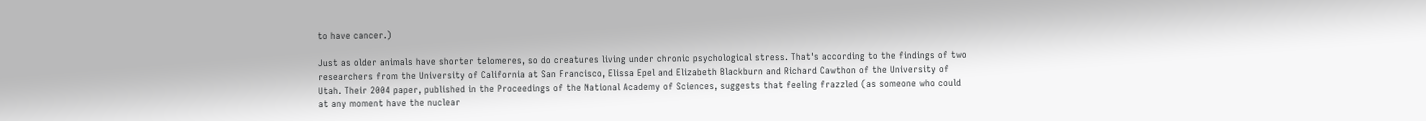to have cancer.)

Just as older animals have shorter telomeres, so do creatures living under chronic psychological stress. That's according to the findings of two researchers from the University of California at San Francisco, Elissa Epel and Elizabeth Blackburn and Richard Cawthon of the University of Utah. Their 2004 paper, published in the Proceedings of the National Academy of Sciences, suggests that feeling frazzled (as someone who could at any moment have the nuclear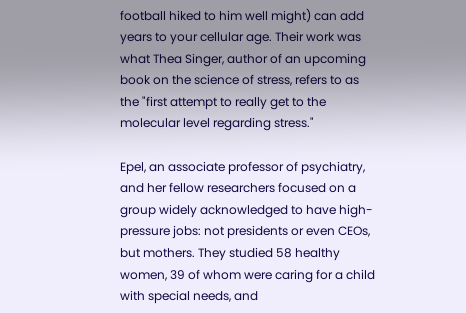football hiked to him well might) can add years to your cellular age. Their work was what Thea Singer, author of an upcoming book on the science of stress, refers to as the "first attempt to really get to the molecular level regarding stress."

Epel, an associate professor of psychiatry, and her fellow researchers focused on a group widely acknowledged to have high-pressure jobs: not presidents or even CEOs, but mothers. They studied 58 healthy women, 39 of whom were caring for a child with special needs, and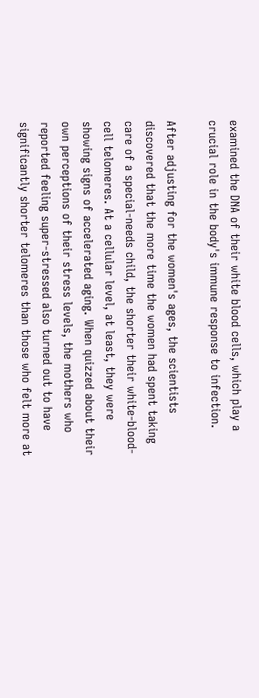examined the DNA of their white blood cells, which play a crucial role in the body's immune response to infection.

After adjusting for the women's ages, the scientists discovered that the more time the women had spent taking care of a special-needs child, the shorter their white-blood-cell telomeres. At a cellular level, at least, they were showing signs of accelerated aging. When quizzed about their own perceptions of their stress levels, the mothers who reported feeling super-stressed also turned out to have significantly shorter telomeres than those who felt more at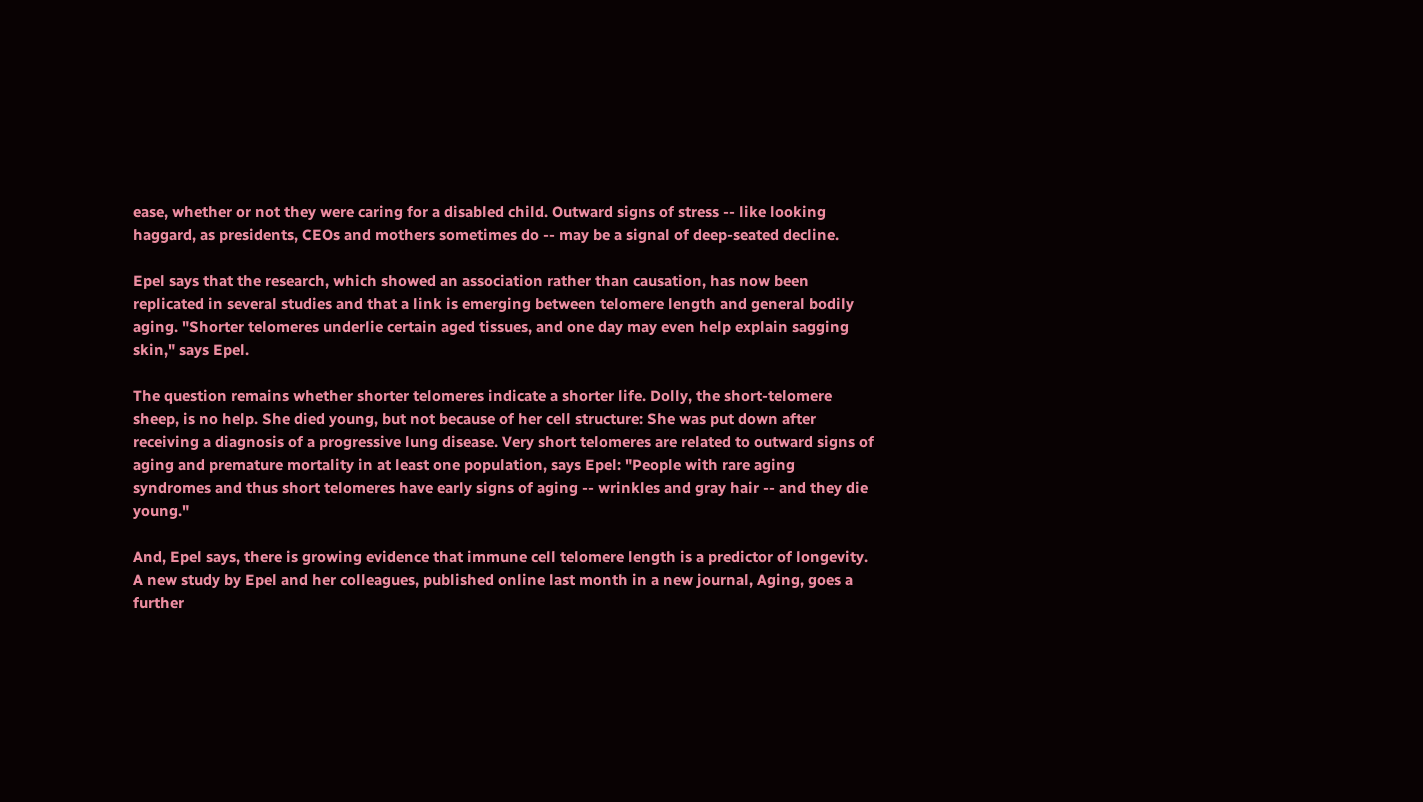ease, whether or not they were caring for a disabled child. Outward signs of stress -- like looking haggard, as presidents, CEOs and mothers sometimes do -- may be a signal of deep-seated decline.

Epel says that the research, which showed an association rather than causation, has now been replicated in several studies and that a link is emerging between telomere length and general bodily aging. "Shorter telomeres underlie certain aged tissues, and one day may even help explain sagging skin," says Epel.

The question remains whether shorter telomeres indicate a shorter life. Dolly, the short-telomere sheep, is no help. She died young, but not because of her cell structure: She was put down after receiving a diagnosis of a progressive lung disease. Very short telomeres are related to outward signs of aging and premature mortality in at least one population, says Epel: "People with rare aging syndromes and thus short telomeres have early signs of aging -- wrinkles and gray hair -- and they die young."

And, Epel says, there is growing evidence that immune cell telomere length is a predictor of longevity. A new study by Epel and her colleagues, published online last month in a new journal, Aging, goes a further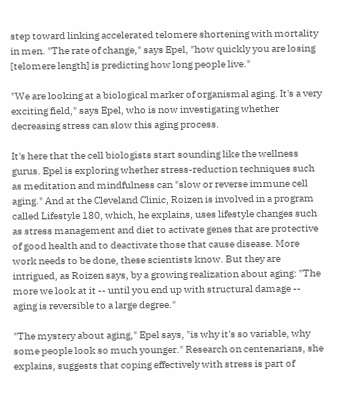step toward linking accelerated telomere shortening with mortality in men. "The rate of change," says Epel, "how quickly you are losing [telomere length] is predicting how long people live."

"We are looking at a biological marker of organismal aging. It's a very exciting field," says Epel, who is now investigating whether decreasing stress can slow this aging process.

It's here that the cell biologists start sounding like the wellness gurus. Epel is exploring whether stress-reduction techniques such as meditation and mindfulness can "slow or reverse immune cell aging." And at the Cleveland Clinic, Roizen is involved in a program called Lifestyle 180, which, he explains, uses lifestyle changes such as stress management and diet to activate genes that are protective of good health and to deactivate those that cause disease. More work needs to be done, these scientists know. But they are intrigued, as Roizen says, by a growing realization about aging: "The more we look at it -- until you end up with structural damage -- aging is reversible to a large degree."

"The mystery about aging," Epel says, "is why it's so variable, why some people look so much younger." Research on centenarians, she explains, suggests that coping effectively with stress is part of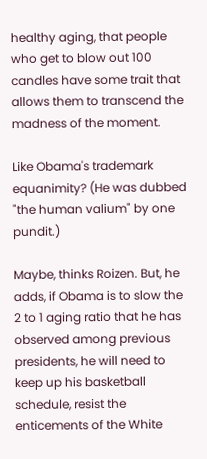healthy aging, that people who get to blow out 100 candles have some trait that allows them to transcend the madness of the moment.

Like Obama's trademark equanimity? (He was dubbed "the human valium" by one pundit.)

Maybe, thinks Roizen. But, he adds, if Obama is to slow the 2 to 1 aging ratio that he has observed among previous presidents, he will need to keep up his basketball schedule, resist the enticements of the White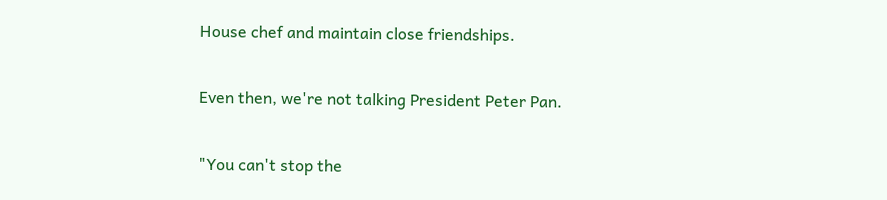House chef and maintain close friendships.

Even then, we're not talking President Peter Pan.

"You can't stop the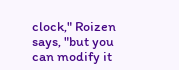clock," Roizen says, "but you can modify it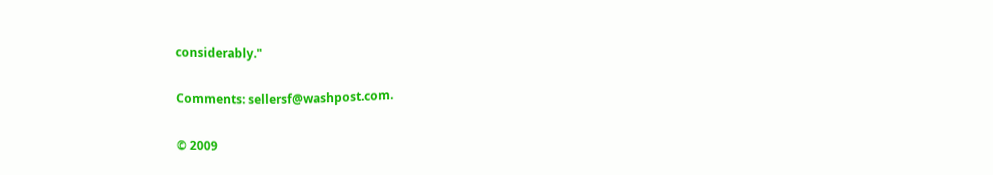considerably."

Comments: sellersf@washpost.com.

© 2009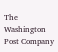The Washington Post Company